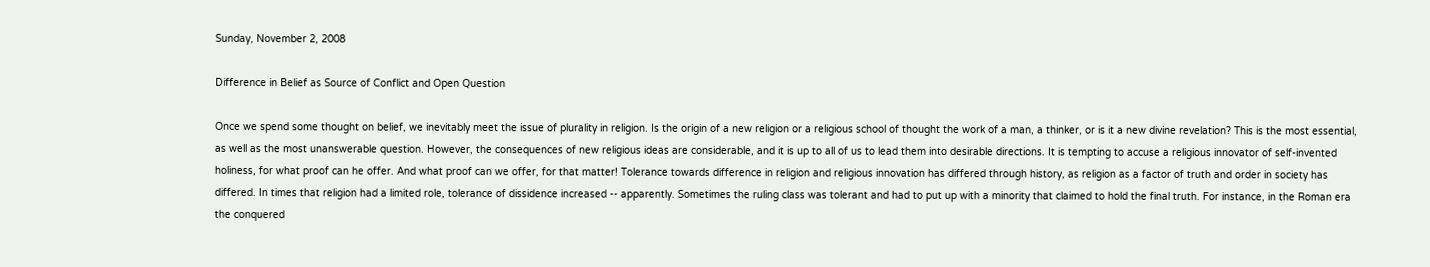Sunday, November 2, 2008

Difference in Belief as Source of Conflict and Open Question

Once we spend some thought on belief, we inevitably meet the issue of plurality in religion. Is the origin of a new religion or a religious school of thought the work of a man, a thinker, or is it a new divine revelation? This is the most essential, as well as the most unanswerable question. However, the consequences of new religious ideas are considerable, and it is up to all of us to lead them into desirable directions. It is tempting to accuse a religious innovator of self-invented holiness, for what proof can he offer. And what proof can we offer, for that matter! Tolerance towards difference in religion and religious innovation has differed through history, as religion as a factor of truth and order in society has differed. In times that religion had a limited role, tolerance of dissidence increased -- apparently. Sometimes the ruling class was tolerant and had to put up with a minority that claimed to hold the final truth. For instance, in the Roman era the conquered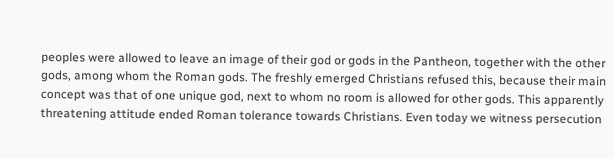peoples were allowed to leave an image of their god or gods in the Pantheon, together with the other gods, among whom the Roman gods. The freshly emerged Christians refused this, because their main concept was that of one unique god, next to whom no room is allowed for other gods. This apparently threatening attitude ended Roman tolerance towards Christians. Even today we witness persecution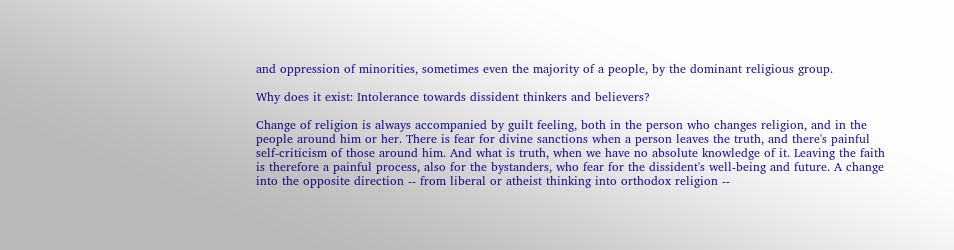and oppression of minorities, sometimes even the majority of a people, by the dominant religious group.

Why does it exist: Intolerance towards dissident thinkers and believers?

Change of religion is always accompanied by guilt feeling, both in the person who changes religion, and in the people around him or her. There is fear for divine sanctions when a person leaves the truth, and there's painful self-criticism of those around him. And what is truth, when we have no absolute knowledge of it. Leaving the faith is therefore a painful process, also for the bystanders, who fear for the dissident's well-being and future. A change into the opposite direction -- from liberal or atheist thinking into orthodox religion --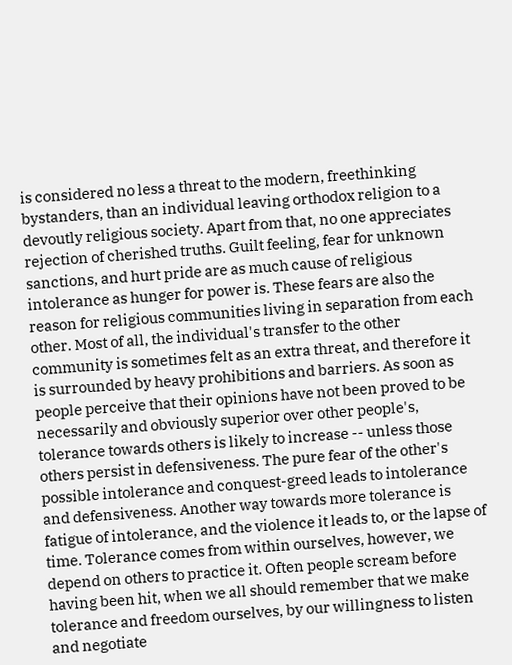is considered no less a threat to the modern, freethinking bystanders, than an individual leaving orthodox religion to a devoutly religious society. Apart from that, no one appreciates rejection of cherished truths. Guilt feeling, fear for unknown sanctions, and hurt pride are as much cause of religious intolerance as hunger for power is. These fears are also the reason for religious communities living in separation from each other. Most of all, the individual's transfer to the other community is sometimes felt as an extra threat, and therefore it is surrounded by heavy prohibitions and barriers. As soon as people perceive that their opinions have not been proved to be necessarily and obviously superior over other people's, tolerance towards others is likely to increase -- unless those others persist in defensiveness. The pure fear of the other's possible intolerance and conquest-greed leads to intolerance and defensiveness. Another way towards more tolerance is fatigue of intolerance, and the violence it leads to, or the lapse of time. Tolerance comes from within ourselves, however, we depend on others to practice it. Often people scream before having been hit, when we all should remember that we make tolerance and freedom ourselves, by our willingness to listen and negotiate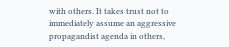with others. It takes trust not to immediately assume an aggressive propagandist agenda in others,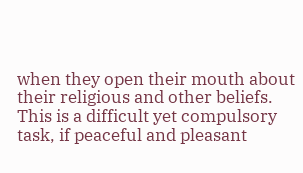when they open their mouth about their religious and other beliefs. This is a difficult yet compulsory task, if peaceful and pleasant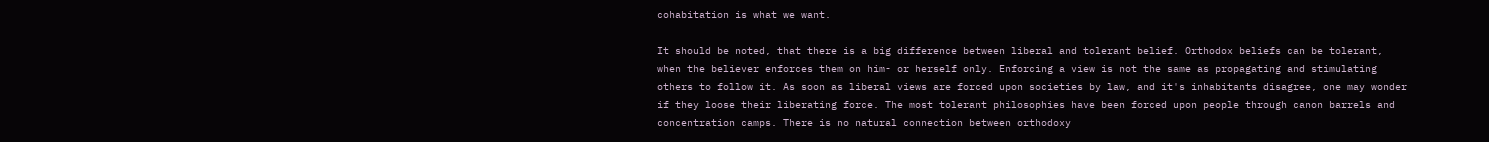cohabitation is what we want.

It should be noted, that there is a big difference between liberal and tolerant belief. Orthodox beliefs can be tolerant, when the believer enforces them on him- or herself only. Enforcing a view is not the same as propagating and stimulating others to follow it. As soon as liberal views are forced upon societies by law, and it's inhabitants disagree, one may wonder if they loose their liberating force. The most tolerant philosophies have been forced upon people through canon barrels and concentration camps. There is no natural connection between orthodoxy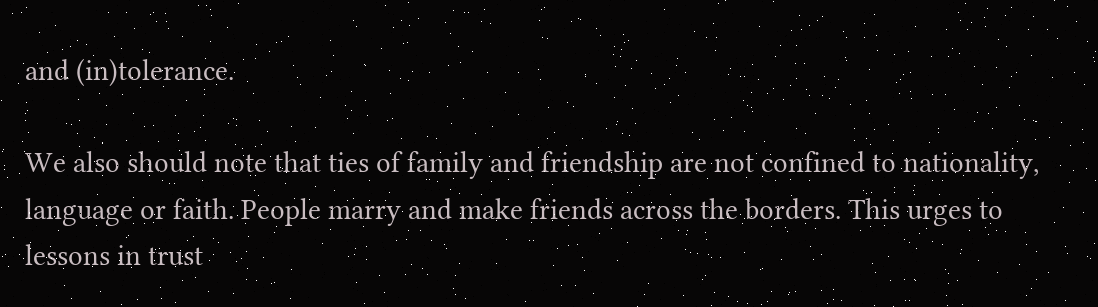and (in)tolerance.

We also should note that ties of family and friendship are not confined to nationality, language or faith. People marry and make friends across the borders. This urges to lessons in trust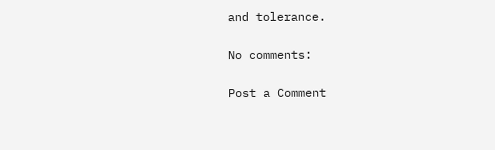and tolerance.

No comments:

Post a Comment